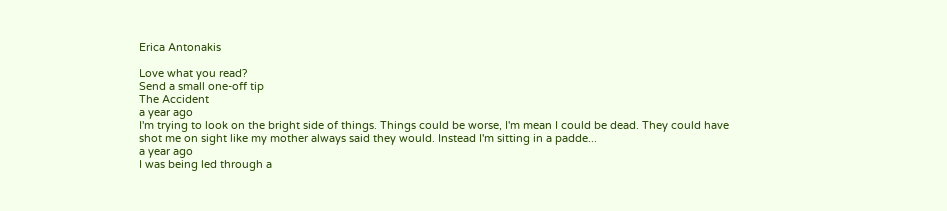Erica Antonakis

Love what you read?
Send a small one-off tip
The Accident
a year ago
I'm trying to look on the bright side of things. Things could be worse, I'm mean I could be dead. They could have shot me on sight like my mother always said they would. Instead I'm sitting in a padde...
a year ago
I was being led through a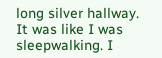long silver hallway. It was like I was sleepwalking. I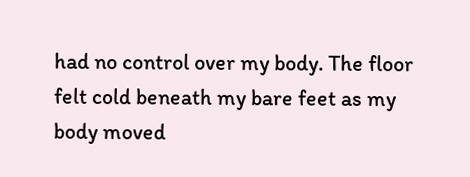had no control over my body. The floor felt cold beneath my bare feet as my body moved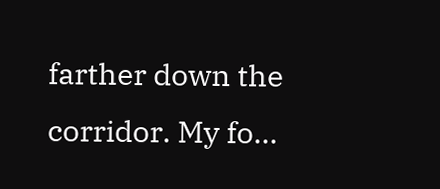farther down the corridor. My fo...